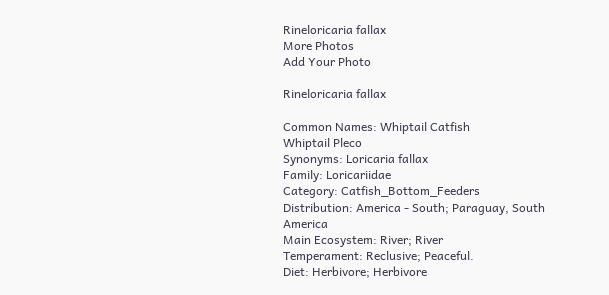Rineloricaria fallax
More Photos
Add Your Photo

Rineloricaria fallax

Common Names: Whiptail Catfish
Whiptail Pleco
Synonyms: Loricaria fallax
Family: Loricariidae
Category: Catfish_Bottom_Feeders
Distribution: America - South; Paraguay, South America
Main Ecosystem: River; River
Temperament: Reclusive; Peaceful.
Diet: Herbivore; Herbivore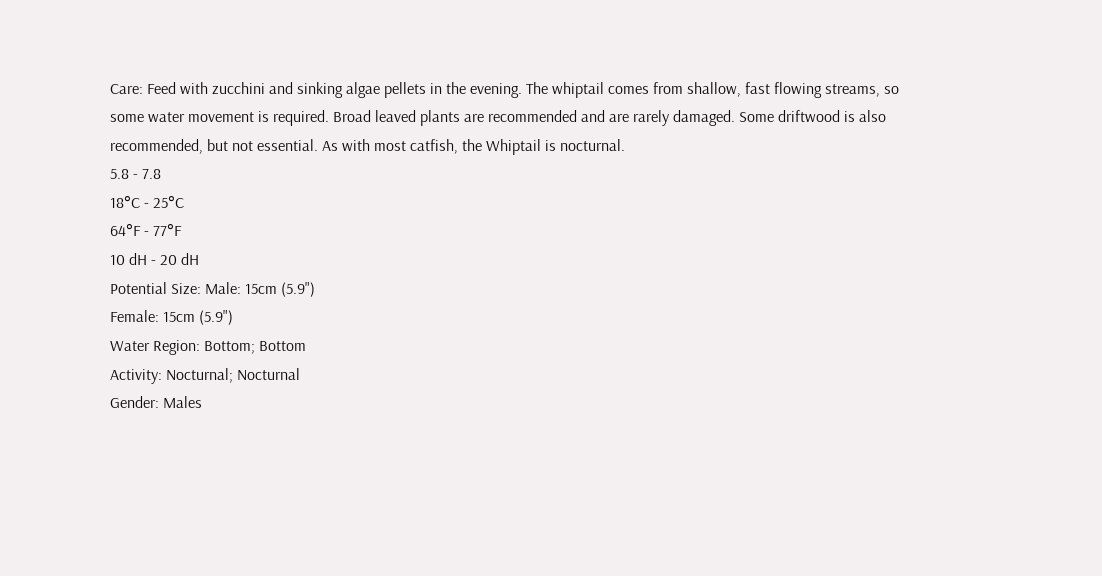Care: Feed with zucchini and sinking algae pellets in the evening. The whiptail comes from shallow, fast flowing streams, so some water movement is required. Broad leaved plants are recommended and are rarely damaged. Some driftwood is also recommended, but not essential. As with most catfish, the Whiptail is nocturnal.
5.8 - 7.8
18°C - 25°C
64°F - 77°F
10 dH - 20 dH
Potential Size: Male: 15cm (5.9")
Female: 15cm (5.9")
Water Region: Bottom; Bottom
Activity: Nocturnal; Nocturnal
Gender: Males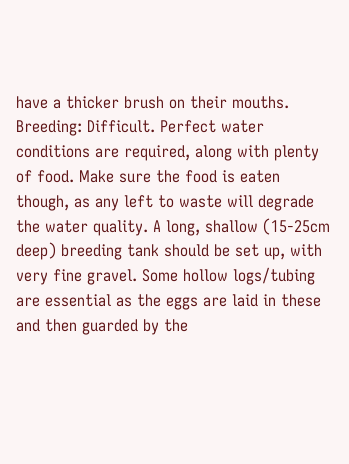have a thicker brush on their mouths.
Breeding: Difficult. Perfect water conditions are required, along with plenty of food. Make sure the food is eaten though, as any left to waste will degrade the water quality. A long, shallow (15-25cm deep) breeding tank should be set up, with very fine gravel. Some hollow logs/tubing are essential as the eggs are laid in these and then guarded by the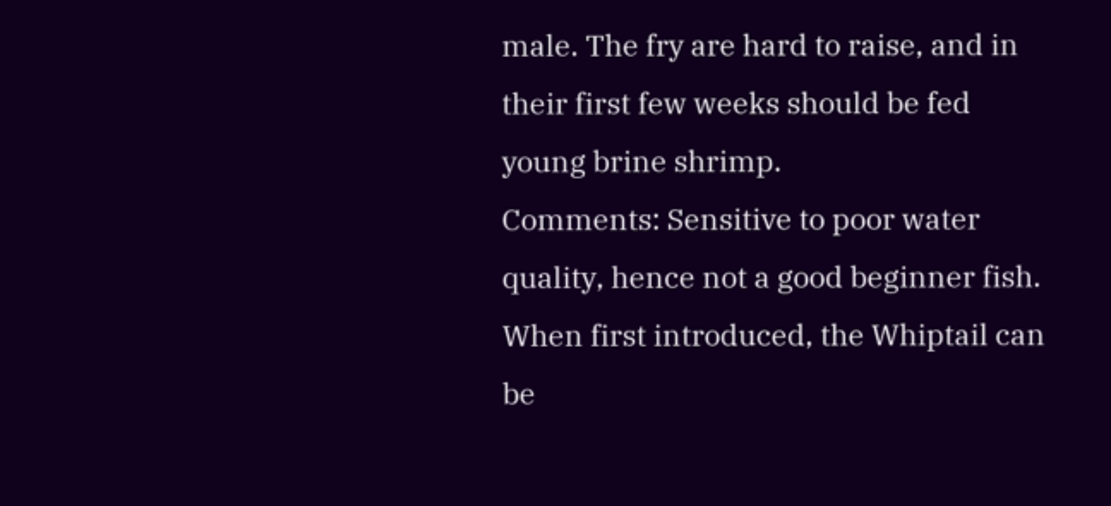male. The fry are hard to raise, and in their first few weeks should be fed young brine shrimp.
Comments: Sensitive to poor water quality, hence not a good beginner fish. When first introduced, the Whiptail can be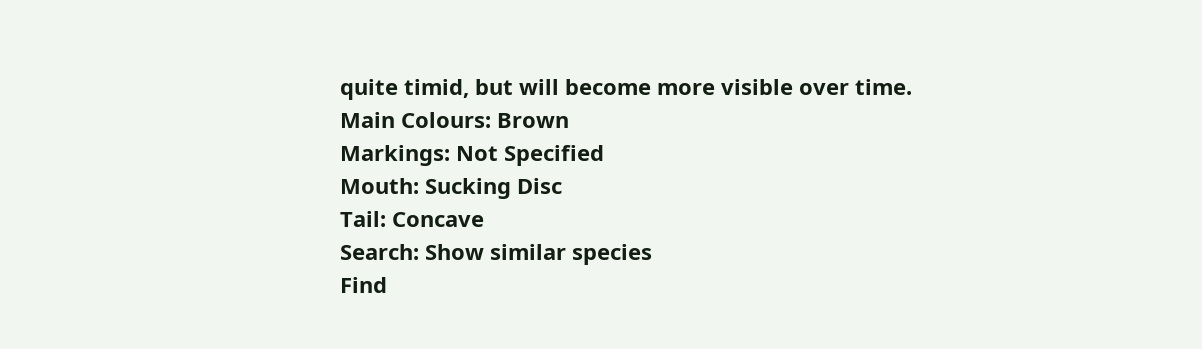quite timid, but will become more visible over time.
Main Colours: Brown
Markings: Not Specified
Mouth: Sucking Disc
Tail: Concave
Search: Show similar species
Find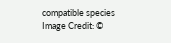compatible species
Image Credit: ©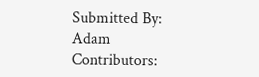Submitted By: Adam
Contributors: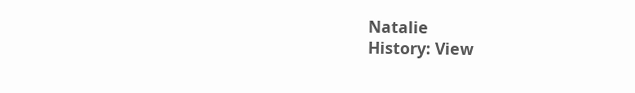Natalie
History: View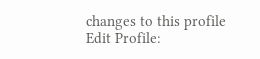changes to this profile
Edit Profile: